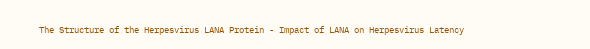The Structure of the Herpesvirus LANA Protein - Impact of LANA on Herpesvirus Latency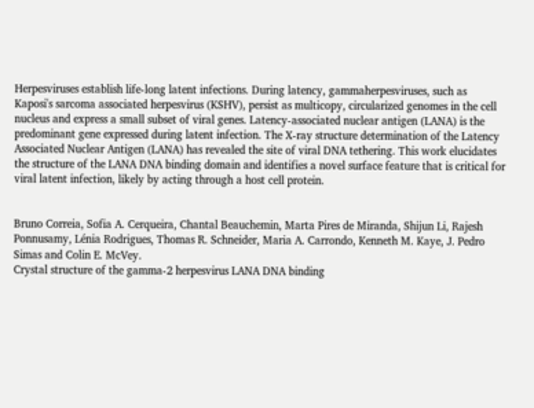Herpesviruses establish life-long latent infections. During latency, gammaherpesviruses, such as Kaposi's sarcoma associated herpesvirus (KSHV), persist as multicopy, circularized genomes in the cell nucleus and express a small subset of viral genes. Latency-associated nuclear antigen (LANA) is the predominant gene expressed during latent infection. The X-ray structure determination of the Latency Associated Nuclear Antigen (LANA) has revealed the site of viral DNA tethering. This work elucidates the structure of the LANA DNA binding domain and identifies a novel surface feature that is critical for viral latent infection, likely by acting through a host cell protein.


Bruno Correia, Sofia A. Cerqueira, Chantal Beauchemin, Marta Pires de Miranda, Shijun Li, Rajesh Ponnusamy, Lénia Rodrigues, Thomas R. Schneider, Maria A. Carrondo, Kenneth M. Kaye, J. Pedro Simas and Colin E. McVey.
Crystal structure of the gamma-2 herpesvirus LANA DNA binding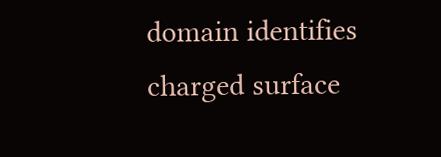domain identifies charged surface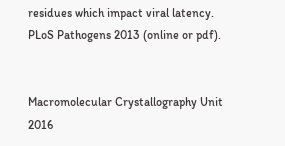residues which impact viral latency. PLoS Pathogens 2013 (online or pdf).


Macromolecular Crystallography Unit 2016